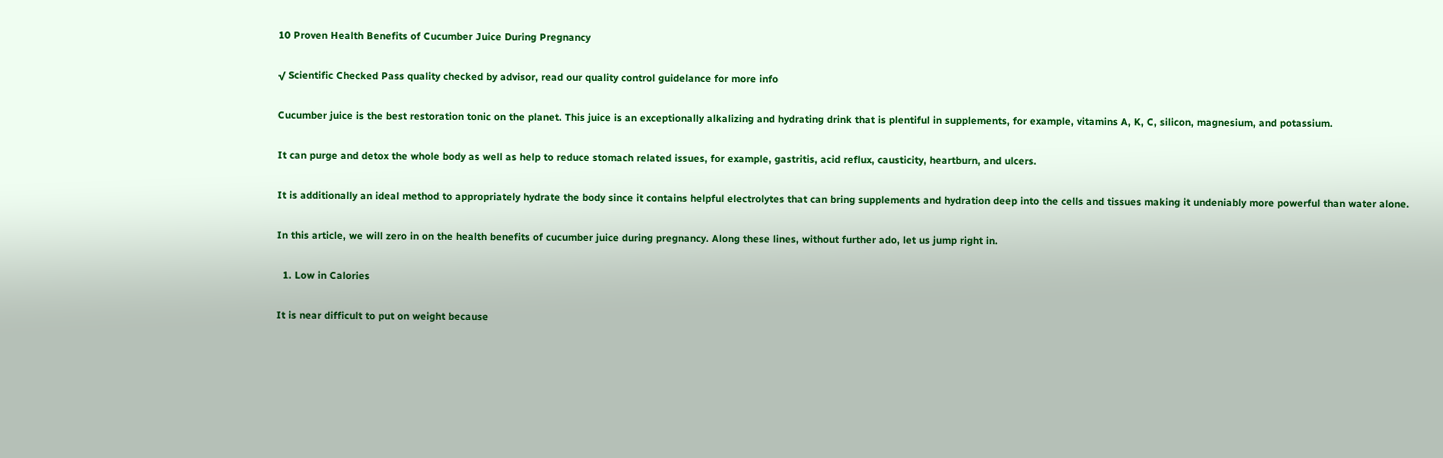10 Proven Health Benefits of Cucumber Juice During Pregnancy

√ Scientific Checked Pass quality checked by advisor, read our quality control guidelance for more info

Cucumber juice is the best restoration tonic on the planet. This juice is an exceptionally alkalizing and hydrating drink that is plentiful in supplements, for example, vitamins A, K, C, silicon, magnesium, and potassium.

It can purge and detox the whole body as well as help to reduce stomach related issues, for example, gastritis, acid reflux, causticity, heartburn, and ulcers.

It is additionally an ideal method to appropriately hydrate the body since it contains helpful electrolytes that can bring supplements and hydration deep into the cells and tissues making it undeniably more powerful than water alone.

In this article, we will zero in on the health benefits of cucumber juice during pregnancy. Along these lines, without further ado, let us jump right in.

  1. Low in Calories

It is near difficult to put on weight because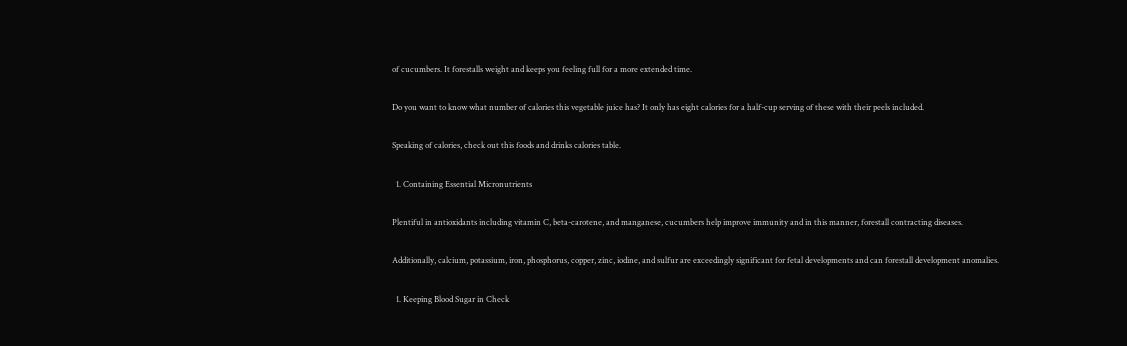of cucumbers. It forestalls weight and keeps you feeling full for a more extended time.

Do you want to know what number of calories this vegetable juice has? It only has eight calories for a half-cup serving of these with their peels included.

Speaking of calories, check out this foods and drinks calories table.

  1. Containing Essential Micronutrients

Plentiful in antioxidants including vitamin C, beta-carotene, and manganese, cucumbers help improve immunity and in this manner, forestall contracting diseases.

Additionally, calcium, potassium, iron, phosphorus, copper, zinc, iodine, and sulfur are exceedingly significant for fetal developments and can forestall development anomalies.

  1. Keeping Blood Sugar in Check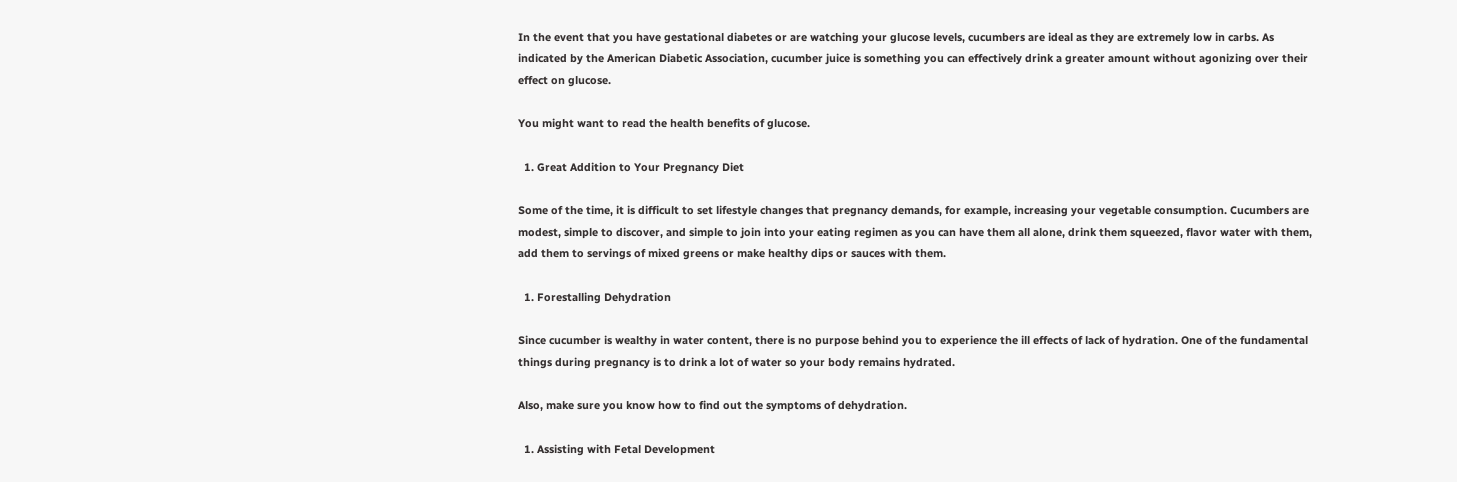In the event that you have gestational diabetes or are watching your glucose levels, cucumbers are ideal as they are extremely low in carbs. As indicated by the American Diabetic Association, cucumber juice is something you can effectively drink a greater amount without agonizing over their effect on glucose.

You might want to read the health benefits of glucose.

  1. Great Addition to Your Pregnancy Diet

Some of the time, it is difficult to set lifestyle changes that pregnancy demands, for example, increasing your vegetable consumption. Cucumbers are modest, simple to discover, and simple to join into your eating regimen as you can have them all alone, drink them squeezed, flavor water with them, add them to servings of mixed greens or make healthy dips or sauces with them.

  1. Forestalling Dehydration

Since cucumber is wealthy in water content, there is no purpose behind you to experience the ill effects of lack of hydration. One of the fundamental things during pregnancy is to drink a lot of water so your body remains hydrated.

Also, make sure you know how to find out the symptoms of dehydration.

  1. Assisting with Fetal Development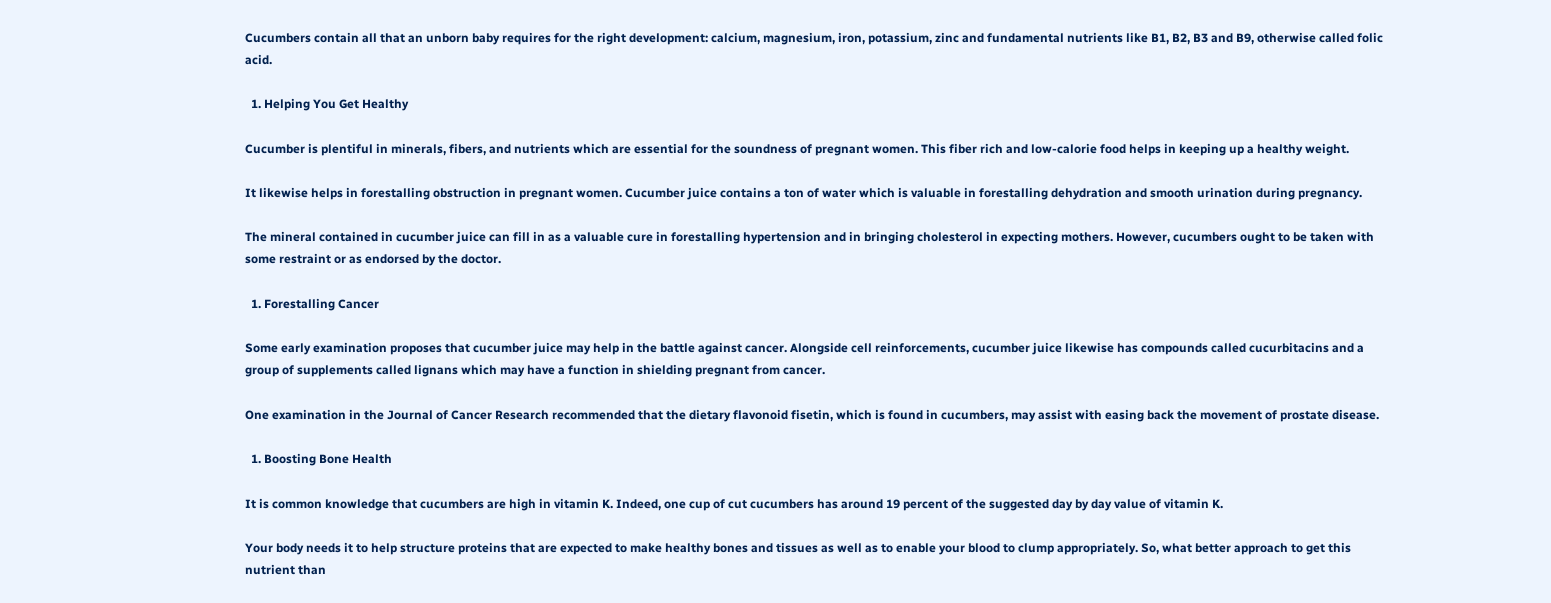Cucumbers contain all that an unborn baby requires for the right development: calcium, magnesium, iron, potassium, zinc and fundamental nutrients like B1, B2, B3 and B9, otherwise called folic acid.

  1. Helping You Get Healthy

Cucumber is plentiful in minerals, fibers, and nutrients which are essential for the soundness of pregnant women. This fiber rich and low-calorie food helps in keeping up a healthy weight.

It likewise helps in forestalling obstruction in pregnant women. Cucumber juice contains a ton of water which is valuable in forestalling dehydration and smooth urination during pregnancy.

The mineral contained in cucumber juice can fill in as a valuable cure in forestalling hypertension and in bringing cholesterol in expecting mothers. However, cucumbers ought to be taken with some restraint or as endorsed by the doctor.

  1. Forestalling Cancer

Some early examination proposes that cucumber juice may help in the battle against cancer. Alongside cell reinforcements, cucumber juice likewise has compounds called cucurbitacins and a group of supplements called lignans which may have a function in shielding pregnant from cancer.

One examination in the Journal of Cancer Research recommended that the dietary flavonoid fisetin, which is found in cucumbers, may assist with easing back the movement of prostate disease.

  1. Boosting Bone Health

It is common knowledge that cucumbers are high in vitamin K. Indeed, one cup of cut cucumbers has around 19 percent of the suggested day by day value of vitamin K.

Your body needs it to help structure proteins that are expected to make healthy bones and tissues as well as to enable your blood to clump appropriately. So, what better approach to get this nutrient than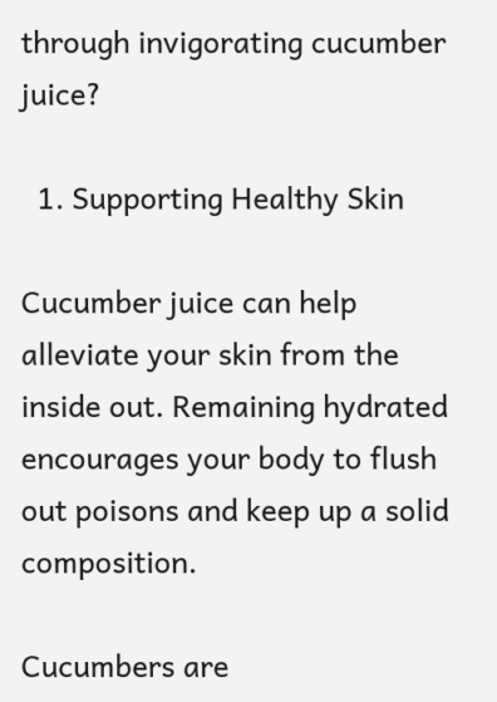through invigorating cucumber juice?

  1. Supporting Healthy Skin

Cucumber juice can help alleviate your skin from the inside out. Remaining hydrated encourages your body to flush out poisons and keep up a solid composition.

Cucumbers are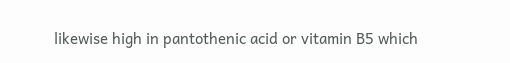likewise high in pantothenic acid or vitamin B5 which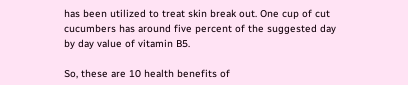has been utilized to treat skin break out. One cup of cut cucumbers has around five percent of the suggested day by day value of vitamin B5.

So, these are 10 health benefits of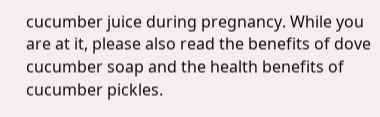cucumber juice during pregnancy. While you are at it, please also read the benefits of dove cucumber soap and the health benefits of cucumber pickles.